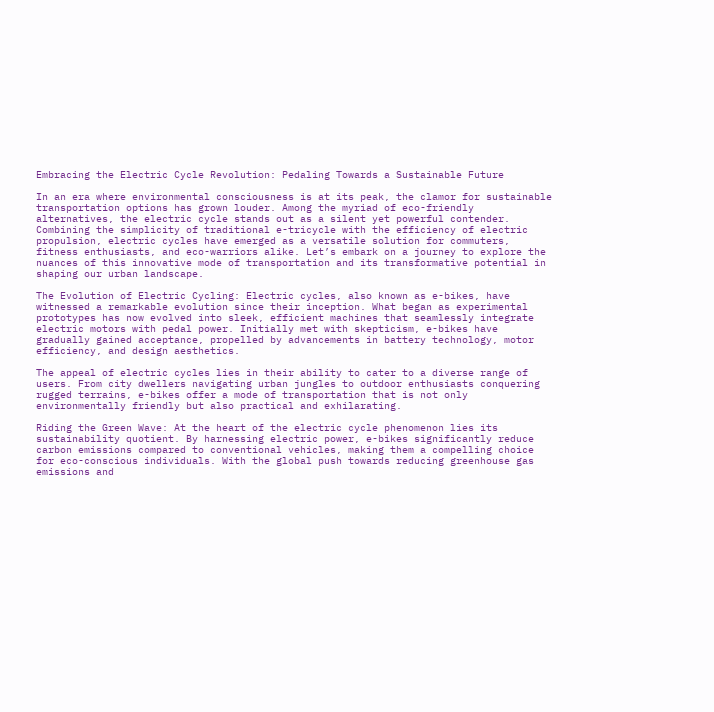Embracing the Electric Cycle Revolution: Pedaling Towards a Sustainable Future

In an era where environmental consciousness is at its peak, the clamor for sustainable transportation options has grown louder. Among the myriad of eco-friendly alternatives, the electric cycle stands out as a silent yet powerful contender. Combining the simplicity of traditional e-tricycle with the efficiency of electric propulsion, electric cycles have emerged as a versatile solution for commuters, fitness enthusiasts, and eco-warriors alike. Let’s embark on a journey to explore the nuances of this innovative mode of transportation and its transformative potential in shaping our urban landscape.

The Evolution of Electric Cycling: Electric cycles, also known as e-bikes, have witnessed a remarkable evolution since their inception. What began as experimental prototypes has now evolved into sleek, efficient machines that seamlessly integrate electric motors with pedal power. Initially met with skepticism, e-bikes have gradually gained acceptance, propelled by advancements in battery technology, motor efficiency, and design aesthetics.

The appeal of electric cycles lies in their ability to cater to a diverse range of users. From city dwellers navigating urban jungles to outdoor enthusiasts conquering rugged terrains, e-bikes offer a mode of transportation that is not only environmentally friendly but also practical and exhilarating.

Riding the Green Wave: At the heart of the electric cycle phenomenon lies its sustainability quotient. By harnessing electric power, e-bikes significantly reduce carbon emissions compared to conventional vehicles, making them a compelling choice for eco-conscious individuals. With the global push towards reducing greenhouse gas emissions and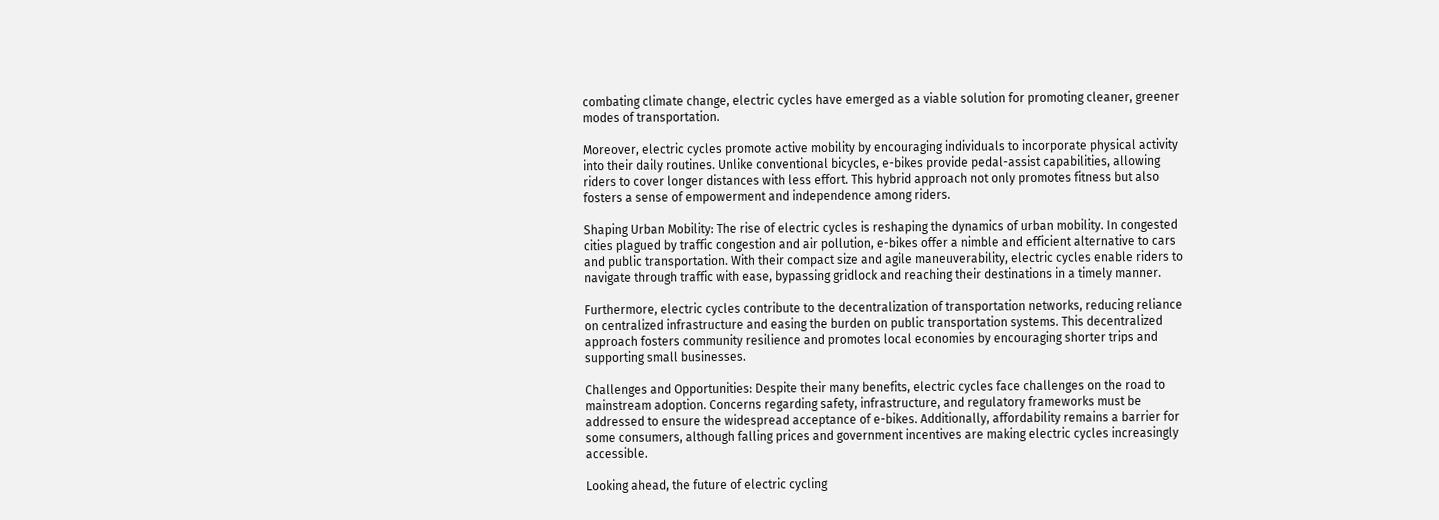combating climate change, electric cycles have emerged as a viable solution for promoting cleaner, greener modes of transportation.

Moreover, electric cycles promote active mobility by encouraging individuals to incorporate physical activity into their daily routines. Unlike conventional bicycles, e-bikes provide pedal-assist capabilities, allowing riders to cover longer distances with less effort. This hybrid approach not only promotes fitness but also fosters a sense of empowerment and independence among riders.

Shaping Urban Mobility: The rise of electric cycles is reshaping the dynamics of urban mobility. In congested cities plagued by traffic congestion and air pollution, e-bikes offer a nimble and efficient alternative to cars and public transportation. With their compact size and agile maneuverability, electric cycles enable riders to navigate through traffic with ease, bypassing gridlock and reaching their destinations in a timely manner.

Furthermore, electric cycles contribute to the decentralization of transportation networks, reducing reliance on centralized infrastructure and easing the burden on public transportation systems. This decentralized approach fosters community resilience and promotes local economies by encouraging shorter trips and supporting small businesses.

Challenges and Opportunities: Despite their many benefits, electric cycles face challenges on the road to mainstream adoption. Concerns regarding safety, infrastructure, and regulatory frameworks must be addressed to ensure the widespread acceptance of e-bikes. Additionally, affordability remains a barrier for some consumers, although falling prices and government incentives are making electric cycles increasingly accessible.

Looking ahead, the future of electric cycling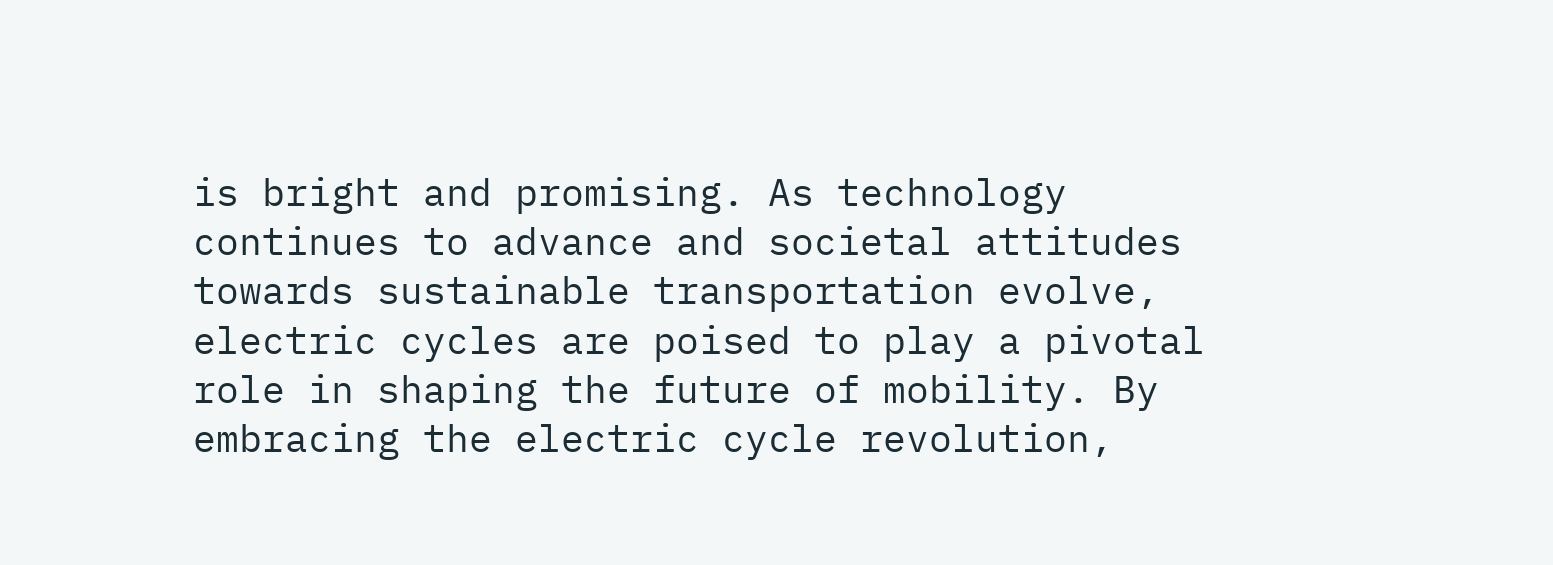is bright and promising. As technology continues to advance and societal attitudes towards sustainable transportation evolve, electric cycles are poised to play a pivotal role in shaping the future of mobility. By embracing the electric cycle revolution,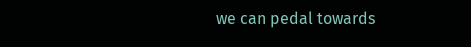we can pedal towards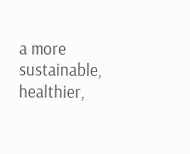a more sustainable, healthier,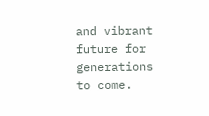and vibrant future for generations to come.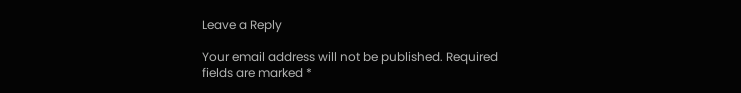Leave a Reply

Your email address will not be published. Required fields are marked *